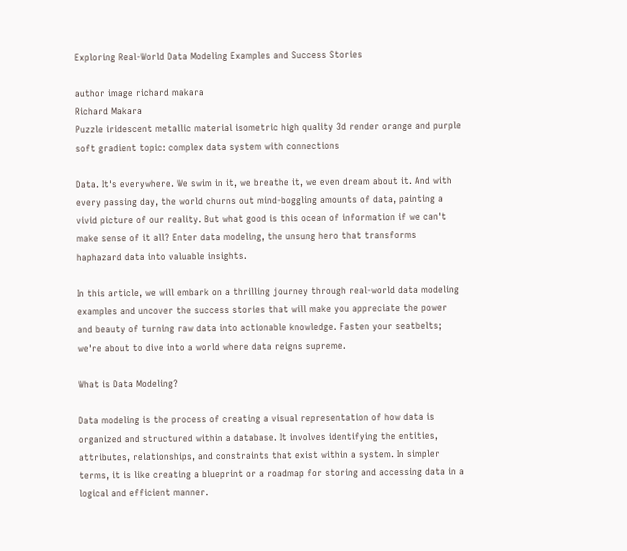Exploring Real-World Data Modeling Examples and Success Stories

author image richard makara
Richard Makara
Puzzle iridescent metallic material isometric high quality 3d render orange and purple soft gradient topic: complex data system with connections

Data. It's everywhere. We swim in it, we breathe it, we even dream about it. And with every passing day, the world churns out mind-boggling amounts of data, painting a vivid picture of our reality. But what good is this ocean of information if we can't make sense of it all? Enter data modeling, the unsung hero that transforms haphazard data into valuable insights.

In this article, we will embark on a thrilling journey through real-world data modeling examples and uncover the success stories that will make you appreciate the power and beauty of turning raw data into actionable knowledge. Fasten your seatbelts; we're about to dive into a world where data reigns supreme.

What is Data Modeling?

Data modeling is the process of creating a visual representation of how data is organized and structured within a database. It involves identifying the entities, attributes, relationships, and constraints that exist within a system. In simpler terms, it is like creating a blueprint or a roadmap for storing and accessing data in a logical and efficient manner.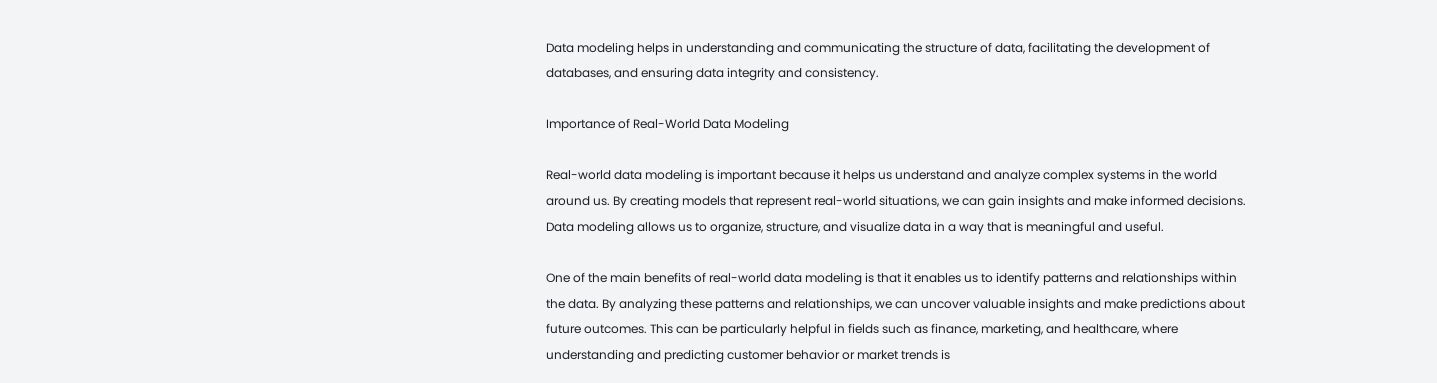Data modeling helps in understanding and communicating the structure of data, facilitating the development of databases, and ensuring data integrity and consistency.

Importance of Real-World Data Modeling

Real-world data modeling is important because it helps us understand and analyze complex systems in the world around us. By creating models that represent real-world situations, we can gain insights and make informed decisions. Data modeling allows us to organize, structure, and visualize data in a way that is meaningful and useful.

One of the main benefits of real-world data modeling is that it enables us to identify patterns and relationships within the data. By analyzing these patterns and relationships, we can uncover valuable insights and make predictions about future outcomes. This can be particularly helpful in fields such as finance, marketing, and healthcare, where understanding and predicting customer behavior or market trends is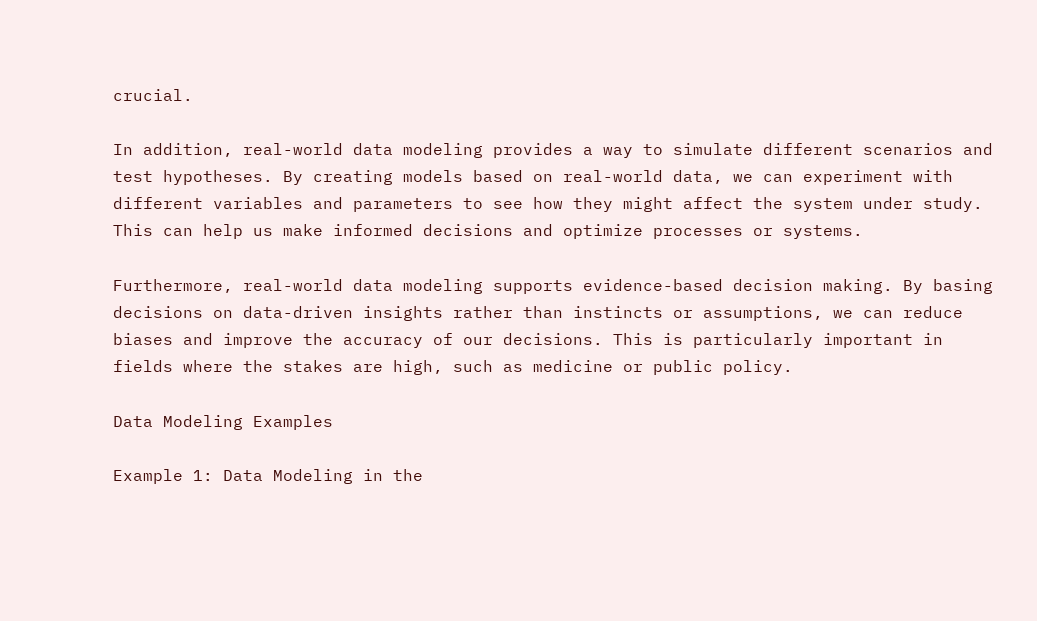crucial.

In addition, real-world data modeling provides a way to simulate different scenarios and test hypotheses. By creating models based on real-world data, we can experiment with different variables and parameters to see how they might affect the system under study. This can help us make informed decisions and optimize processes or systems.

Furthermore, real-world data modeling supports evidence-based decision making. By basing decisions on data-driven insights rather than instincts or assumptions, we can reduce biases and improve the accuracy of our decisions. This is particularly important in fields where the stakes are high, such as medicine or public policy.

Data Modeling Examples

Example 1: Data Modeling in the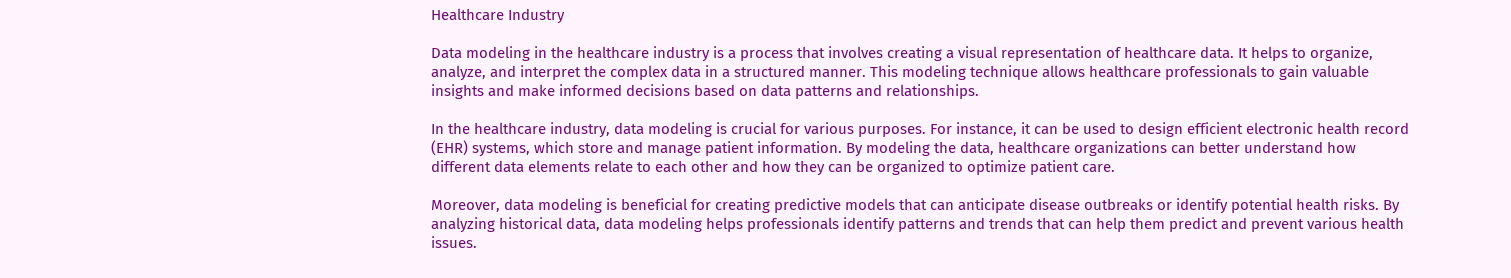Healthcare Industry

Data modeling in the healthcare industry is a process that involves creating a visual representation of healthcare data. It helps to organize, analyze, and interpret the complex data in a structured manner. This modeling technique allows healthcare professionals to gain valuable insights and make informed decisions based on data patterns and relationships.

In the healthcare industry, data modeling is crucial for various purposes. For instance, it can be used to design efficient electronic health record (EHR) systems, which store and manage patient information. By modeling the data, healthcare organizations can better understand how different data elements relate to each other and how they can be organized to optimize patient care.

Moreover, data modeling is beneficial for creating predictive models that can anticipate disease outbreaks or identify potential health risks. By analyzing historical data, data modeling helps professionals identify patterns and trends that can help them predict and prevent various health issues.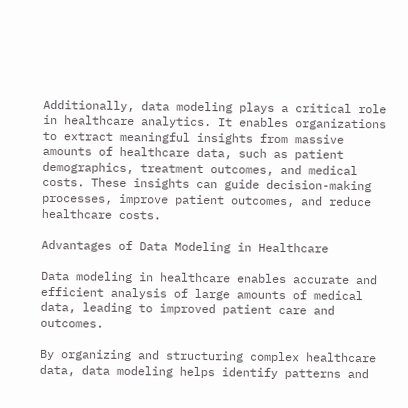Additionally, data modeling plays a critical role in healthcare analytics. It enables organizations to extract meaningful insights from massive amounts of healthcare data, such as patient demographics, treatment outcomes, and medical costs. These insights can guide decision-making processes, improve patient outcomes, and reduce healthcare costs.

Advantages of Data Modeling in Healthcare

Data modeling in healthcare enables accurate and efficient analysis of large amounts of medical data, leading to improved patient care and outcomes.

By organizing and structuring complex healthcare data, data modeling helps identify patterns and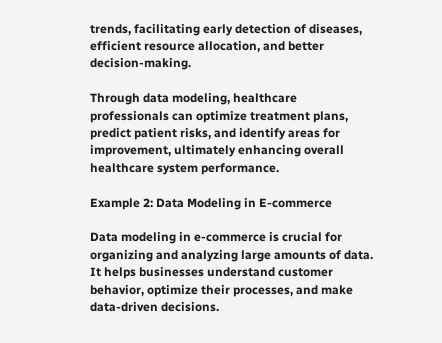trends, facilitating early detection of diseases, efficient resource allocation, and better decision-making.

Through data modeling, healthcare professionals can optimize treatment plans, predict patient risks, and identify areas for improvement, ultimately enhancing overall healthcare system performance.

Example 2: Data Modeling in E-commerce

Data modeling in e-commerce is crucial for organizing and analyzing large amounts of data. It helps businesses understand customer behavior, optimize their processes, and make data-driven decisions.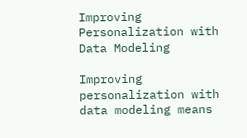Improving Personalization with Data Modeling

Improving personalization with data modeling means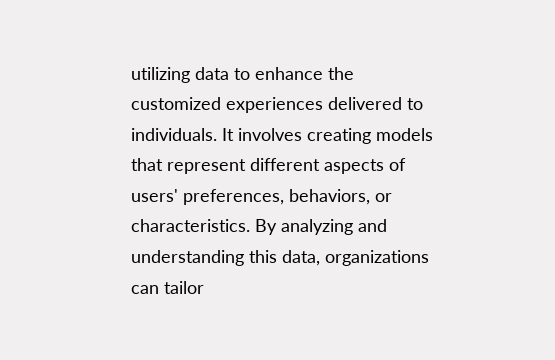utilizing data to enhance the customized experiences delivered to individuals. It involves creating models that represent different aspects of users' preferences, behaviors, or characteristics. By analyzing and understanding this data, organizations can tailor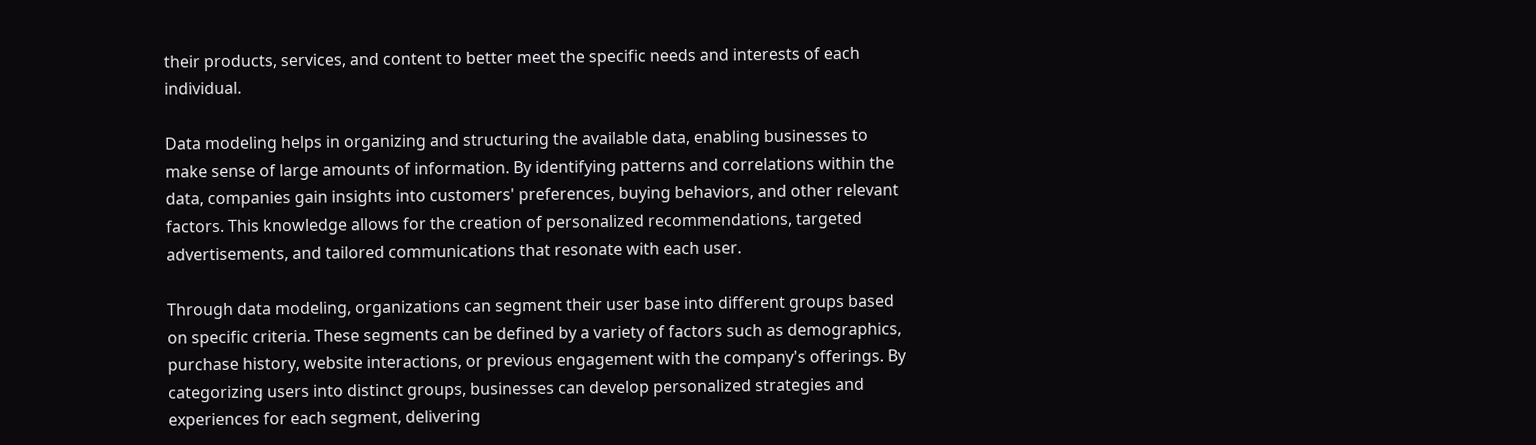their products, services, and content to better meet the specific needs and interests of each individual.

Data modeling helps in organizing and structuring the available data, enabling businesses to make sense of large amounts of information. By identifying patterns and correlations within the data, companies gain insights into customers' preferences, buying behaviors, and other relevant factors. This knowledge allows for the creation of personalized recommendations, targeted advertisements, and tailored communications that resonate with each user.

Through data modeling, organizations can segment their user base into different groups based on specific criteria. These segments can be defined by a variety of factors such as demographics, purchase history, website interactions, or previous engagement with the company's offerings. By categorizing users into distinct groups, businesses can develop personalized strategies and experiences for each segment, delivering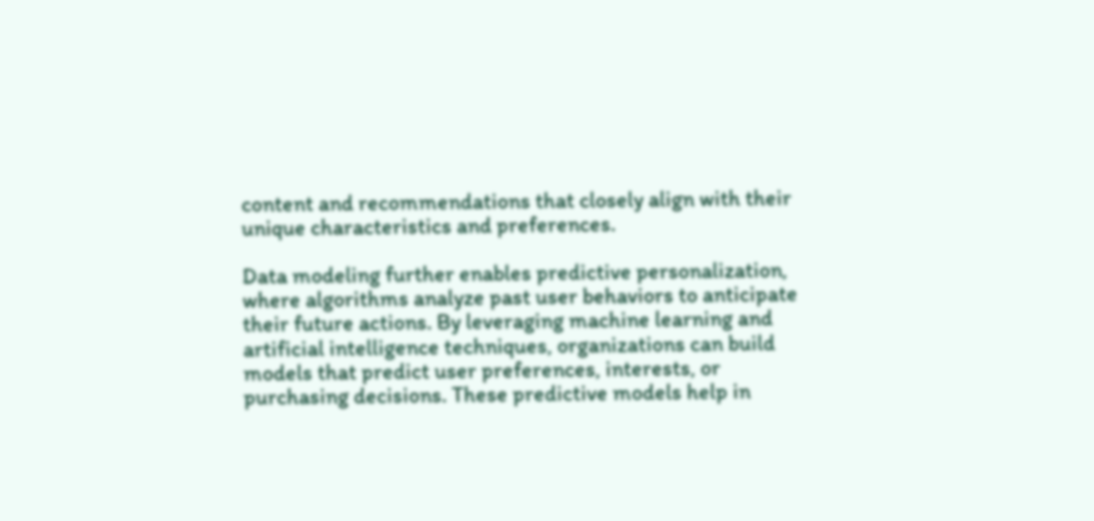content and recommendations that closely align with their unique characteristics and preferences.

Data modeling further enables predictive personalization, where algorithms analyze past user behaviors to anticipate their future actions. By leveraging machine learning and artificial intelligence techniques, organizations can build models that predict user preferences, interests, or purchasing decisions. These predictive models help in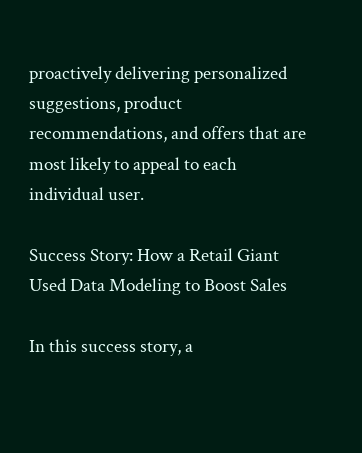proactively delivering personalized suggestions, product recommendations, and offers that are most likely to appeal to each individual user.

Success Story: How a Retail Giant Used Data Modeling to Boost Sales

In this success story, a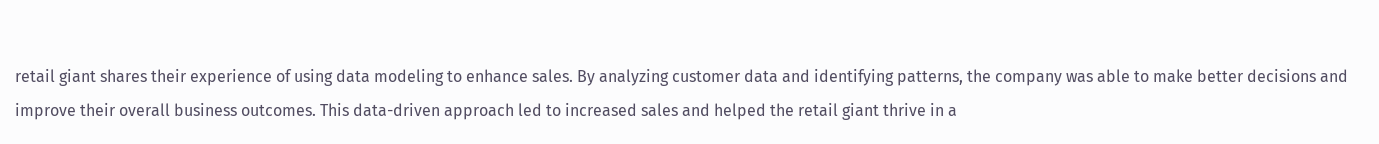retail giant shares their experience of using data modeling to enhance sales. By analyzing customer data and identifying patterns, the company was able to make better decisions and improve their overall business outcomes. This data-driven approach led to increased sales and helped the retail giant thrive in a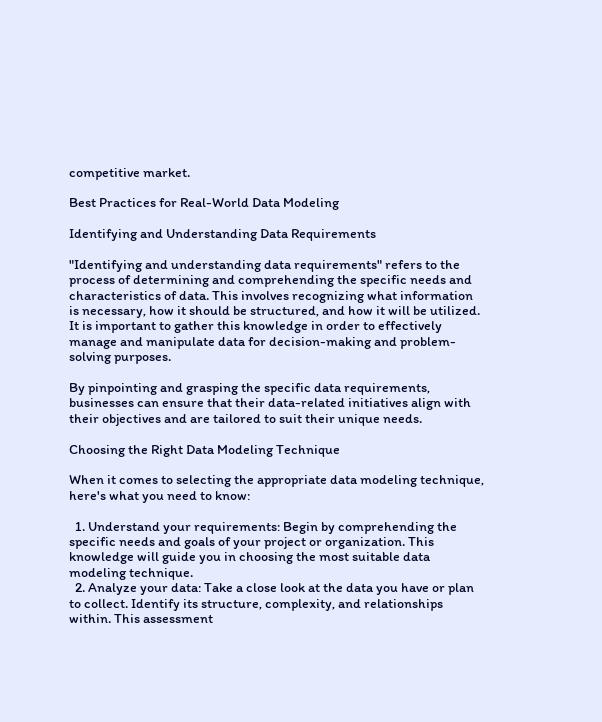competitive market.

Best Practices for Real-World Data Modeling

Identifying and Understanding Data Requirements

"Identifying and understanding data requirements" refers to the process of determining and comprehending the specific needs and characteristics of data. This involves recognizing what information is necessary, how it should be structured, and how it will be utilized. It is important to gather this knowledge in order to effectively manage and manipulate data for decision-making and problem-solving purposes.

By pinpointing and grasping the specific data requirements, businesses can ensure that their data-related initiatives align with their objectives and are tailored to suit their unique needs.

Choosing the Right Data Modeling Technique

When it comes to selecting the appropriate data modeling technique, here's what you need to know:

  1. Understand your requirements: Begin by comprehending the specific needs and goals of your project or organization. This knowledge will guide you in choosing the most suitable data modeling technique.
  2. Analyze your data: Take a close look at the data you have or plan to collect. Identify its structure, complexity, and relationships within. This assessment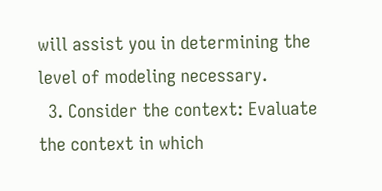will assist you in determining the level of modeling necessary.
  3. Consider the context: Evaluate the context in which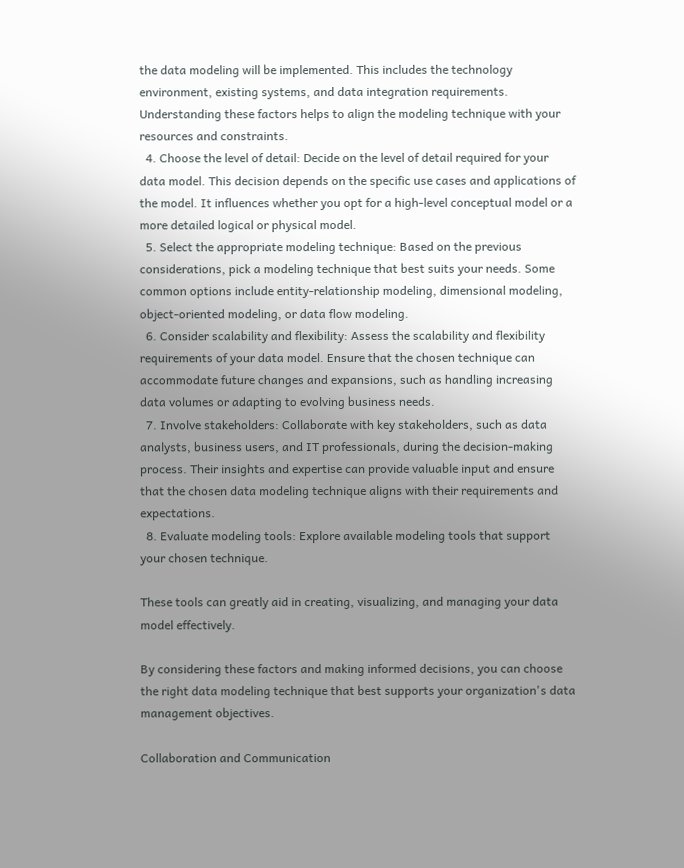the data modeling will be implemented. This includes the technology environment, existing systems, and data integration requirements. Understanding these factors helps to align the modeling technique with your resources and constraints.
  4. Choose the level of detail: Decide on the level of detail required for your data model. This decision depends on the specific use cases and applications of the model. It influences whether you opt for a high-level conceptual model or a more detailed logical or physical model.
  5. Select the appropriate modeling technique: Based on the previous considerations, pick a modeling technique that best suits your needs. Some common options include entity-relationship modeling, dimensional modeling, object-oriented modeling, or data flow modeling.
  6. Consider scalability and flexibility: Assess the scalability and flexibility requirements of your data model. Ensure that the chosen technique can accommodate future changes and expansions, such as handling increasing data volumes or adapting to evolving business needs.
  7. Involve stakeholders: Collaborate with key stakeholders, such as data analysts, business users, and IT professionals, during the decision-making process. Their insights and expertise can provide valuable input and ensure that the chosen data modeling technique aligns with their requirements and expectations.
  8. Evaluate modeling tools: Explore available modeling tools that support your chosen technique.

These tools can greatly aid in creating, visualizing, and managing your data model effectively.

By considering these factors and making informed decisions, you can choose the right data modeling technique that best supports your organization's data management objectives.

Collaboration and Communication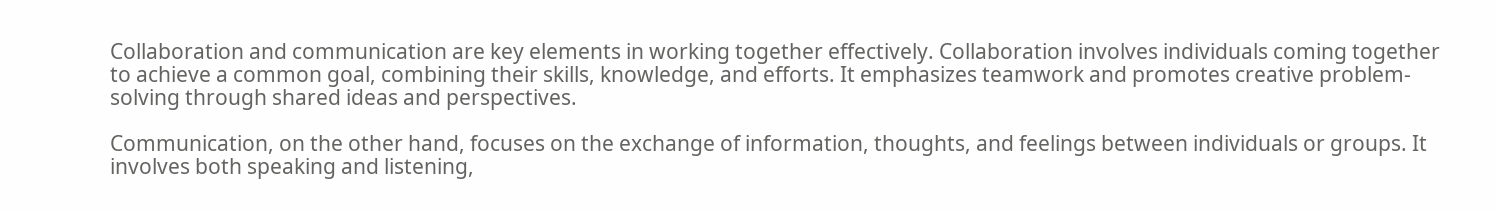Collaboration and communication are key elements in working together effectively. Collaboration involves individuals coming together to achieve a common goal, combining their skills, knowledge, and efforts. It emphasizes teamwork and promotes creative problem-solving through shared ideas and perspectives.

Communication, on the other hand, focuses on the exchange of information, thoughts, and feelings between individuals or groups. It involves both speaking and listening,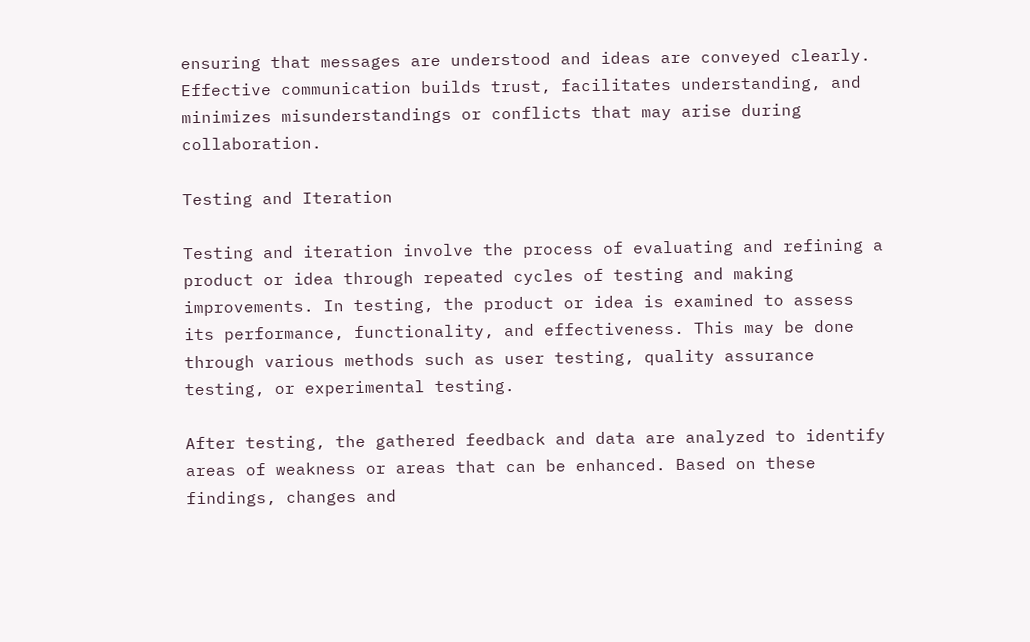ensuring that messages are understood and ideas are conveyed clearly. Effective communication builds trust, facilitates understanding, and minimizes misunderstandings or conflicts that may arise during collaboration.

Testing and Iteration

Testing and iteration involve the process of evaluating and refining a product or idea through repeated cycles of testing and making improvements. In testing, the product or idea is examined to assess its performance, functionality, and effectiveness. This may be done through various methods such as user testing, quality assurance testing, or experimental testing.

After testing, the gathered feedback and data are analyzed to identify areas of weakness or areas that can be enhanced. Based on these findings, changes and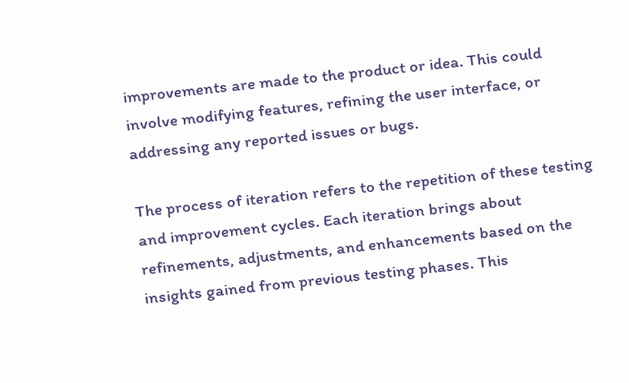improvements are made to the product or idea. This could involve modifying features, refining the user interface, or addressing any reported issues or bugs.

The process of iteration refers to the repetition of these testing and improvement cycles. Each iteration brings about refinements, adjustments, and enhancements based on the insights gained from previous testing phases. This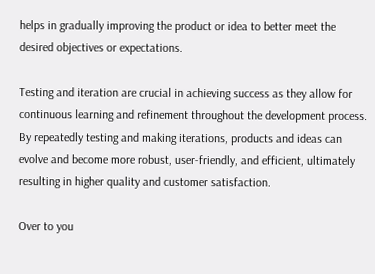helps in gradually improving the product or idea to better meet the desired objectives or expectations.

Testing and iteration are crucial in achieving success as they allow for continuous learning and refinement throughout the development process. By repeatedly testing and making iterations, products and ideas can evolve and become more robust, user-friendly, and efficient, ultimately resulting in higher quality and customer satisfaction.

Over to you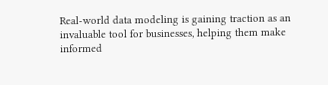Real-world data modeling is gaining traction as an invaluable tool for businesses, helping them make informed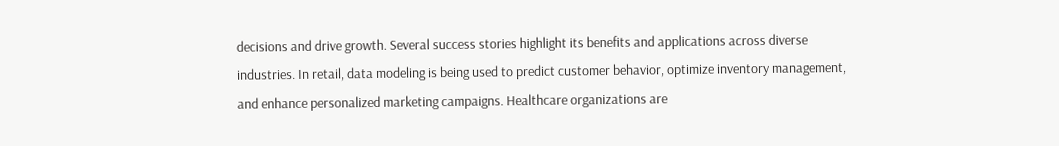decisions and drive growth. Several success stories highlight its benefits and applications across diverse industries. In retail, data modeling is being used to predict customer behavior, optimize inventory management, and enhance personalized marketing campaigns. Healthcare organizations are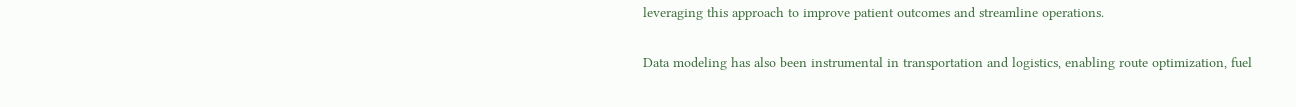leveraging this approach to improve patient outcomes and streamline operations.

Data modeling has also been instrumental in transportation and logistics, enabling route optimization, fuel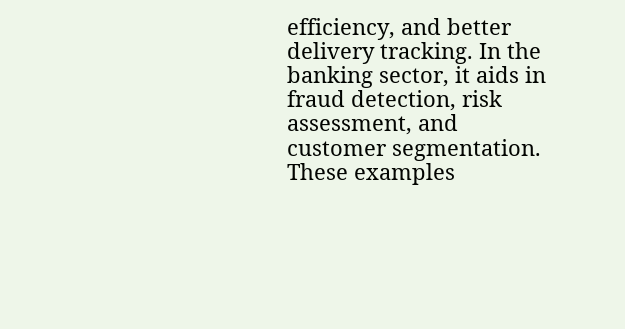efficiency, and better delivery tracking. In the banking sector, it aids in fraud detection, risk assessment, and customer segmentation. These examples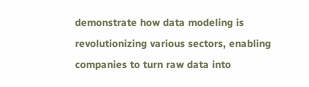demonstrate how data modeling is revolutionizing various sectors, enabling companies to turn raw data into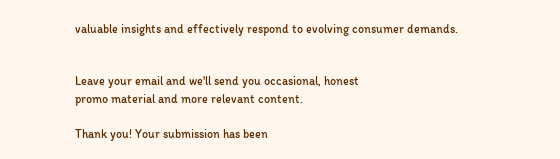valuable insights and effectively respond to evolving consumer demands.


Leave your email and we'll send you occasional, honest
promo material and more relevant content.

Thank you! Your submission has been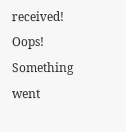received!
Oops! Something went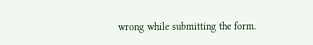wrong while submitting the form.